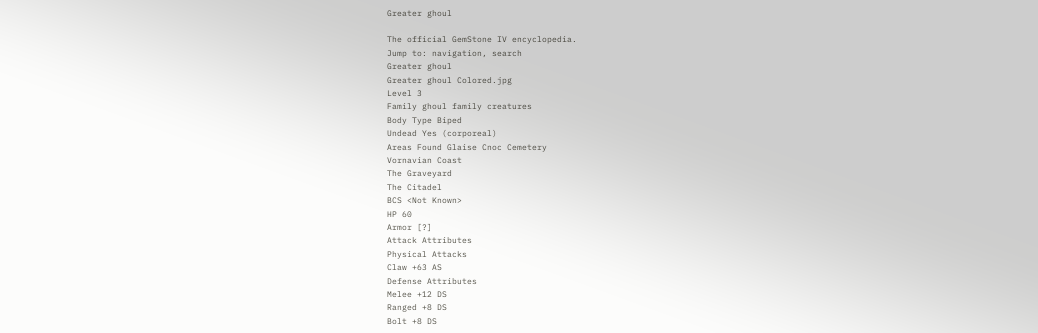Greater ghoul

The official GemStone IV encyclopedia.
Jump to: navigation, search
Greater ghoul
Greater ghoul Colored.jpg
Level 3
Family ghoul family creatures
Body Type Biped
Undead Yes (corporeal)
Areas Found Glaise Cnoc Cemetery
Vornavian Coast
The Graveyard
The Citadel
BCS <Not Known>
HP 60
Armor [?]
Attack Attributes
Physical Attacks
Claw +63 AS
Defense Attributes
Melee +12 DS
Ranged +8 DS
Bolt +8 DS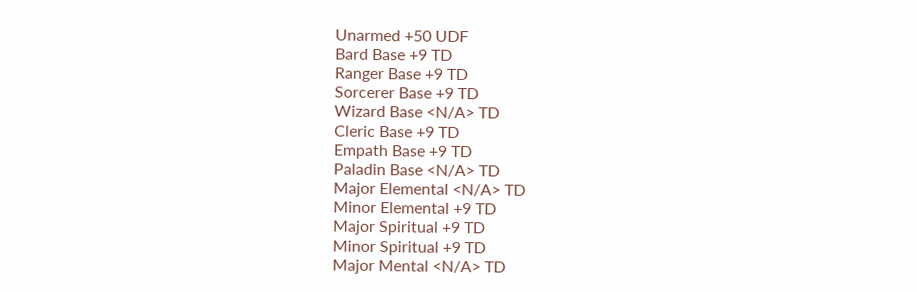Unarmed +50 UDF
Bard Base +9 TD
Ranger Base +9 TD
Sorcerer Base +9 TD
Wizard Base <N/A> TD
Cleric Base +9 TD
Empath Base +9 TD
Paladin Base <N/A> TD
Major Elemental <N/A> TD
Minor Elemental +9 TD
Major Spiritual +9 TD
Minor Spiritual +9 TD
Major Mental <N/A> TD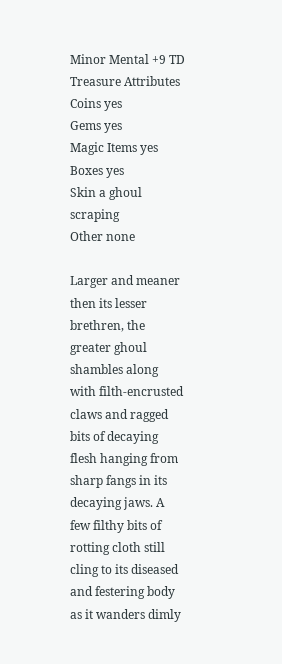Minor Mental +9 TD
Treasure Attributes
Coins yes
Gems yes
Magic Items yes
Boxes yes
Skin a ghoul scraping
Other none

Larger and meaner then its lesser brethren, the greater ghoul shambles along with filth-encrusted claws and ragged bits of decaying flesh hanging from sharp fangs in its decaying jaws. A few filthy bits of rotting cloth still cling to its diseased and festering body as it wanders dimly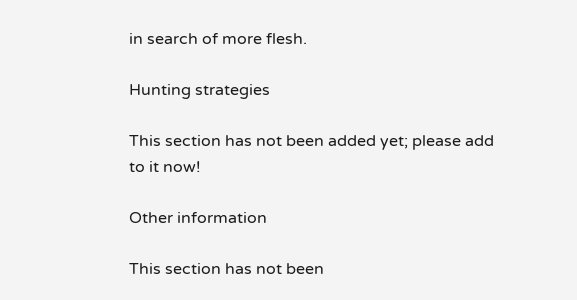in search of more flesh.

Hunting strategies

This section has not been added yet; please add to it now!

Other information

This section has not been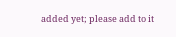added yet; please add to it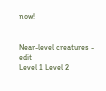now!


Near-level creatures - edit
Level 1 Level 2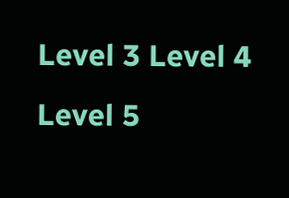Level 3 Level 4 Level 5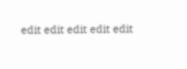edit edit edit edit edit